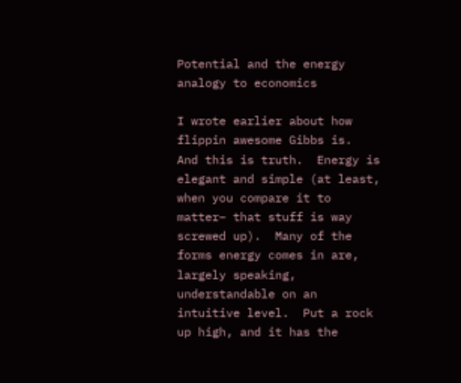Potential and the energy analogy to economics

I wrote earlier about how flippin awesome Gibbs is.  And this is truth.  Energy is elegant and simple (at least, when you compare it to matter– that stuff is way screwed up).  Many of the forms energy comes in are, largely speaking, understandable on an intuitive level.  Put a rock up high, and it has the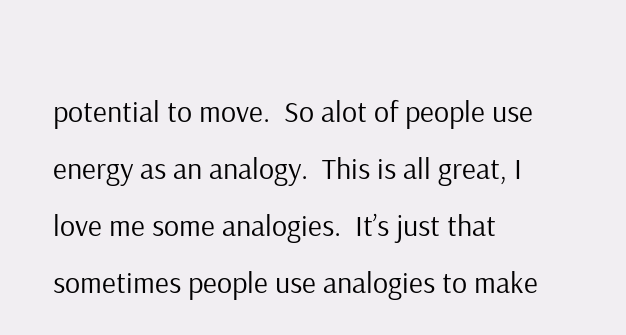potential to move.  So alot of people use energy as an analogy.  This is all great, I love me some analogies.  It’s just that sometimes people use analogies to make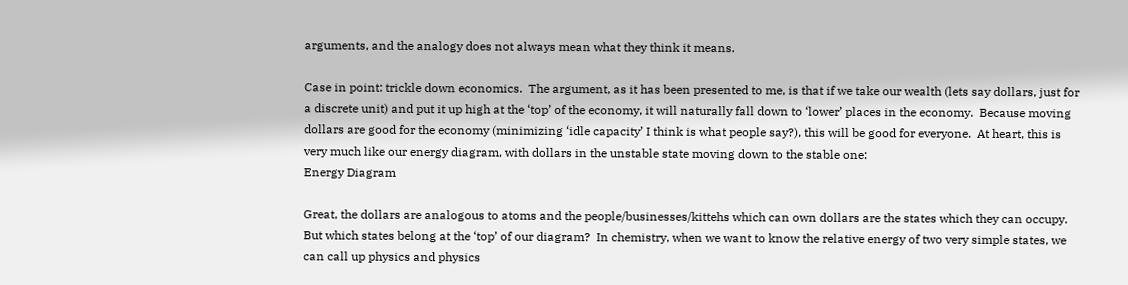arguments, and the analogy does not always mean what they think it means.

Case in point: trickle down economics.  The argument, as it has been presented to me, is that if we take our wealth (lets say dollars, just for a discrete unit) and put it up high at the ‘top’ of the economy, it will naturally fall down to ‘lower’ places in the economy.  Because moving dollars are good for the economy (minimizing ‘idle capacity’ I think is what people say?), this will be good for everyone.  At heart, this is very much like our energy diagram, with dollars in the unstable state moving down to the stable one:
Energy Diagram

Great, the dollars are analogous to atoms and the people/businesses/kittehs which can own dollars are the states which they can occupy.  But which states belong at the ‘top’ of our diagram?  In chemistry, when we want to know the relative energy of two very simple states, we can call up physics and physics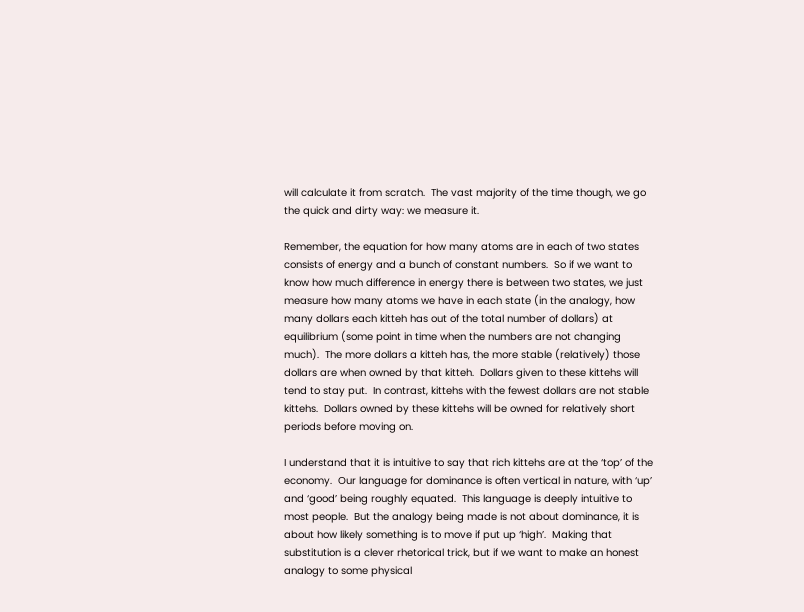will calculate it from scratch.  The vast majority of the time though, we go the quick and dirty way: we measure it.

Remember, the equation for how many atoms are in each of two states consists of energy and a bunch of constant numbers.  So if we want to know how much difference in energy there is between two states, we just measure how many atoms we have in each state (in the analogy, how many dollars each kitteh has out of the total number of dollars) at equilibrium (some point in time when the numbers are not changing much).  The more dollars a kitteh has, the more stable (relatively) those dollars are when owned by that kitteh.  Dollars given to these kittehs will tend to stay put.  In contrast, kittehs with the fewest dollars are not stable kittehs.  Dollars owned by these kittehs will be owned for relatively short periods before moving on.

I understand that it is intuitive to say that rich kittehs are at the ‘top’ of the economy.  Our language for dominance is often vertical in nature, with ‘up’ and ‘good’ being roughly equated.  This language is deeply intuitive to most people.  But the analogy being made is not about dominance, it is about how likely something is to move if put up ‘high’.  Making that substitution is a clever rhetorical trick, but if we want to make an honest analogy to some physical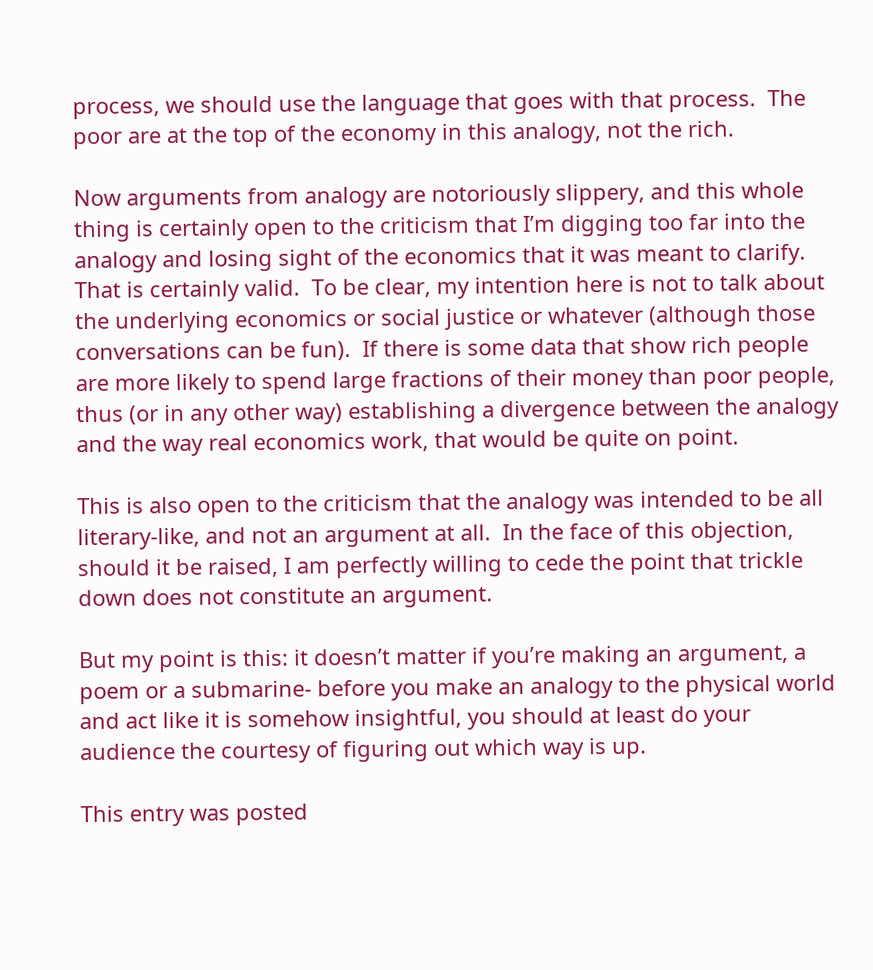process, we should use the language that goes with that process.  The poor are at the top of the economy in this analogy, not the rich.

Now arguments from analogy are notoriously slippery, and this whole thing is certainly open to the criticism that I’m digging too far into the analogy and losing sight of the economics that it was meant to clarify.  That is certainly valid.  To be clear, my intention here is not to talk about the underlying economics or social justice or whatever (although those conversations can be fun).  If there is some data that show rich people are more likely to spend large fractions of their money than poor people, thus (or in any other way) establishing a divergence between the analogy and the way real economics work, that would be quite on point.

This is also open to the criticism that the analogy was intended to be all literary-like, and not an argument at all.  In the face of this objection, should it be raised, I am perfectly willing to cede the point that trickle down does not constitute an argument.

But my point is this: it doesn’t matter if you’re making an argument, a poem or a submarine- before you make an analogy to the physical world and act like it is somehow insightful, you should at least do your audience the courtesy of figuring out which way is up.

This entry was posted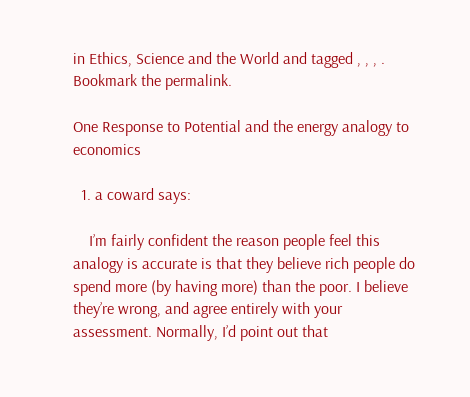in Ethics, Science and the World and tagged , , , . Bookmark the permalink.

One Response to Potential and the energy analogy to economics

  1. a coward says:

    I’m fairly confident the reason people feel this analogy is accurate is that they believe rich people do spend more (by having more) than the poor. I believe they’re wrong, and agree entirely with your assessment. Normally, I’d point out that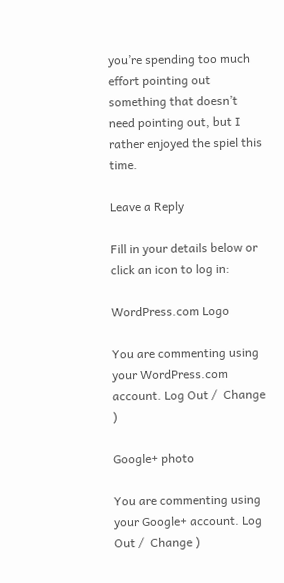you’re spending too much effort pointing out something that doesn’t need pointing out, but I rather enjoyed the spiel this time.

Leave a Reply

Fill in your details below or click an icon to log in:

WordPress.com Logo

You are commenting using your WordPress.com account. Log Out /  Change )

Google+ photo

You are commenting using your Google+ account. Log Out /  Change )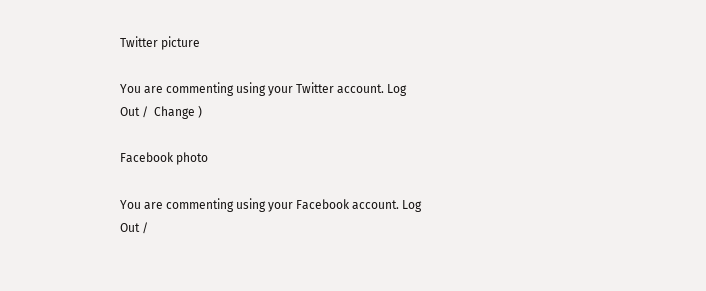Twitter picture

You are commenting using your Twitter account. Log Out /  Change )

Facebook photo

You are commenting using your Facebook account. Log Out /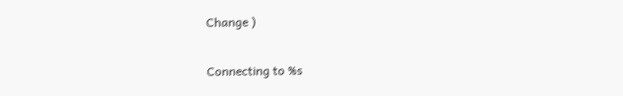Change )

Connecting to %s